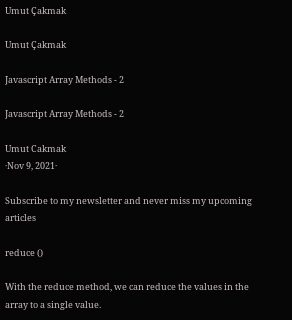Umut Çakmak

Umut Çakmak

Javascript Array Methods - 2

Javascript Array Methods - 2

Umut Cakmak
·Nov 9, 2021·

Subscribe to my newsletter and never miss my upcoming articles

reduce ()

With the reduce method, we can reduce the values in the array to a single value.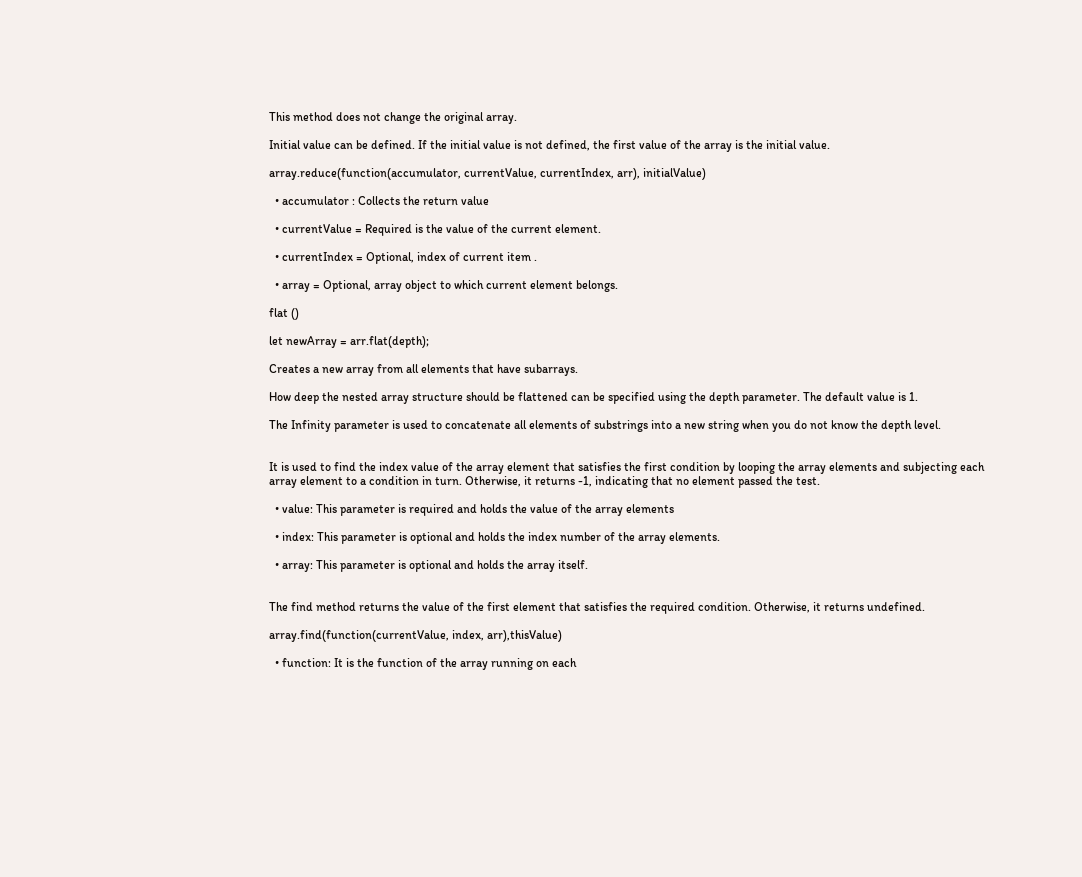This method does not change the original array.

Initial value can be defined. If the initial value is not defined, the first value of the array is the initial value.

array.reduce(function(accumulator, currentValue, currentIndex, arr), initialValue)

  • accumulator : Collects the return value

  • currentValue = Required is the value of the current element.

  • currentIndex = Optional, index of current item .

  • array = Optional, array object to which current element belongs.

flat ()

let newArray = arr.flat(depth);

Creates a new array from all elements that have subarrays.

How deep the nested array structure should be flattened can be specified using the depth parameter. The default value is 1.

The Infinity parameter is used to concatenate all elements of substrings into a new string when you do not know the depth level.


It is used to find the index value of the array element that satisfies the first condition by looping the array elements and subjecting each array element to a condition in turn. Otherwise, it returns -1, indicating that no element passed the test.

  • value: This parameter is required and holds the value of the array elements

  • index: This parameter is optional and holds the index number of the array elements.

  • array: This parameter is optional and holds the array itself.


The find method returns the value of the first element that satisfies the required condition. Otherwise, it returns undefined.

array.find(function(currentValue, index, arr),thisValue)

  • function: It is the function of the array running on each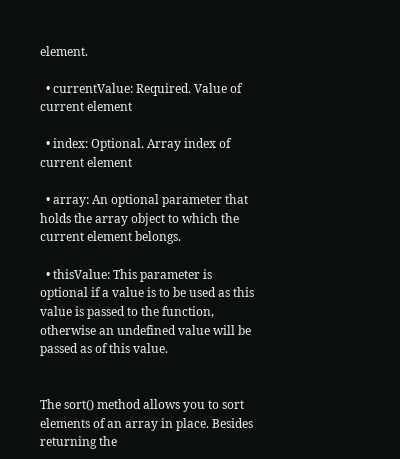element.

  • currentValue: Required. Value of current element

  • index: Optional. Array index of current element

  • array: An optional parameter that holds the array object to which the current element belongs.

  • thisValue: This parameter is optional if a value is to be used as this value is passed to the function, otherwise an undefined value will be passed as of this value.


The sort() method allows you to sort elements of an array in place. Besides returning the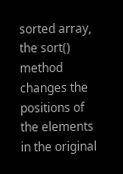sorted array, the sort() method changes the positions of the elements in the original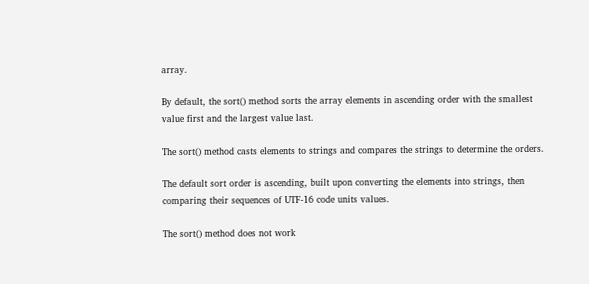array.

By default, the sort() method sorts the array elements in ascending order with the smallest value first and the largest value last.

The sort() method casts elements to strings and compares the strings to determine the orders.

The default sort order is ascending, built upon converting the elements into strings, then comparing their sequences of UTF-16 code units values.

The sort() method does not work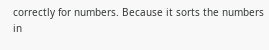correctly for numbers. Because it sorts the numbers in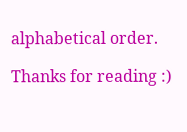alphabetical order.

Thanks for reading :)